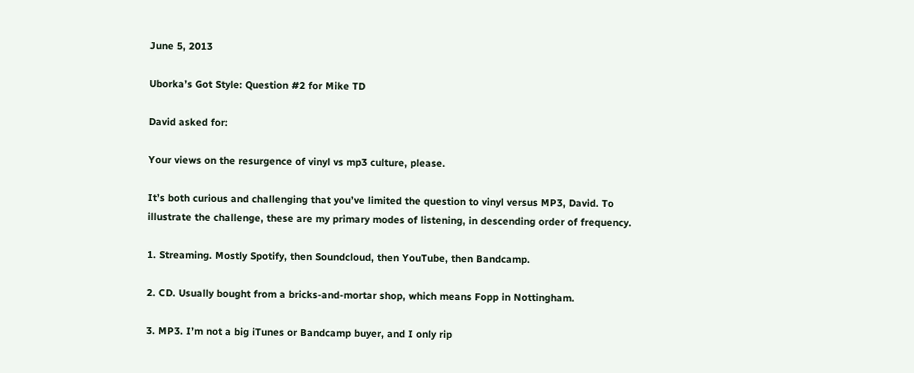June 5, 2013

Uborka’s Got Style: Question #2 for Mike TD

David asked for:

Your views on the resurgence of vinyl vs mp3 culture, please.

It’s both curious and challenging that you’ve limited the question to vinyl versus MP3, David. To illustrate the challenge, these are my primary modes of listening, in descending order of frequency.

1. Streaming. Mostly Spotify, then Soundcloud, then YouTube, then Bandcamp.

2. CD. Usually bought from a bricks-and-mortar shop, which means Fopp in Nottingham.

3. MP3. I’m not a big iTunes or Bandcamp buyer, and I only rip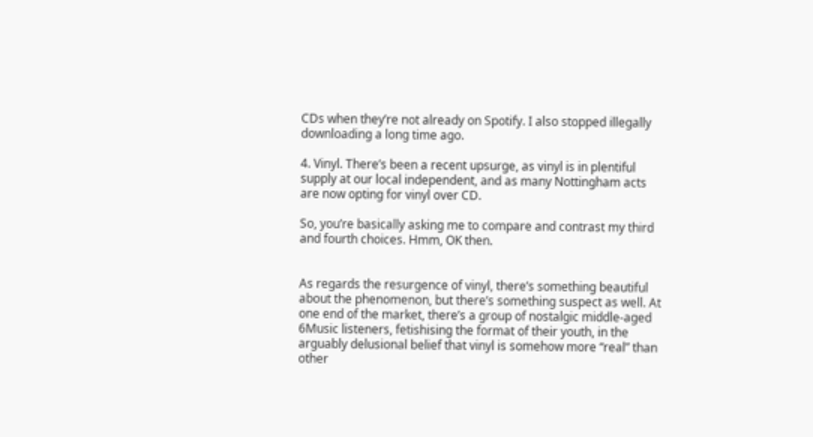CDs when they’re not already on Spotify. I also stopped illegally downloading a long time ago.

4. Vinyl. There’s been a recent upsurge, as vinyl is in plentiful supply at our local independent, and as many Nottingham acts are now opting for vinyl over CD.

So, you’re basically asking me to compare and contrast my third and fourth choices. Hmm, OK then.


As regards the resurgence of vinyl, there’s something beautiful about the phenomenon, but there’s something suspect as well. At one end of the market, there’s a group of nostalgic middle-aged 6Music listeners, fetishising the format of their youth, in the arguably delusional belief that vinyl is somehow more “real” than other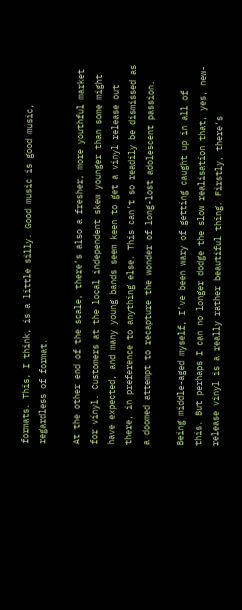formats. This, I think, is a little silly. Good music is good music, regardless of format.

At the other end of the scale, there’s also a fresher, more youthful market for vinyl. Customers at the local independent skew younger than some might have expected, and many young bands seem keen to get a vinyl release out there, in preference to anything else. This can’t so readily be dismissed as a doomed attempt to recapture the wonder of long-lost adolescent passion.

Being middle-aged myself, I’ve been wary of getting caught up in all of this. But perhaps I can no longer dodge the slow realisation that, yes, new-release vinyl is a really rather beautiful thing. Firstly, there’s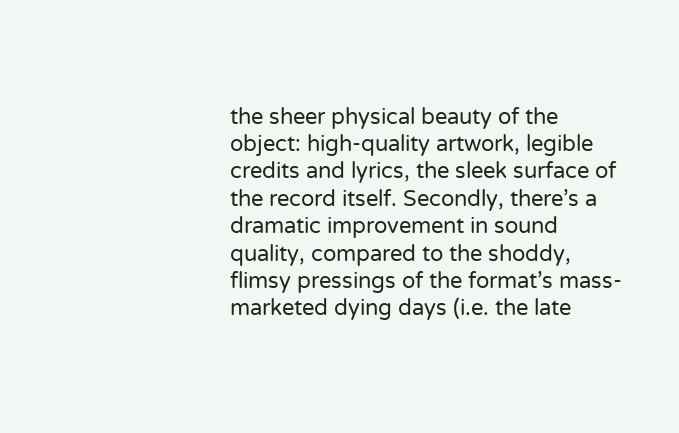the sheer physical beauty of the object: high-quality artwork, legible credits and lyrics, the sleek surface of the record itself. Secondly, there’s a dramatic improvement in sound quality, compared to the shoddy, flimsy pressings of the format’s mass-marketed dying days (i.e. the late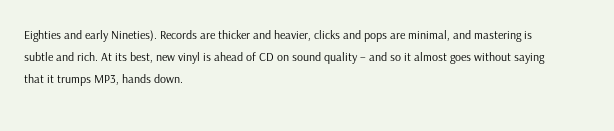Eighties and early Nineties). Records are thicker and heavier, clicks and pops are minimal, and mastering is subtle and rich. At its best, new vinyl is ahead of CD on sound quality – and so it almost goes without saying that it trumps MP3, hands down.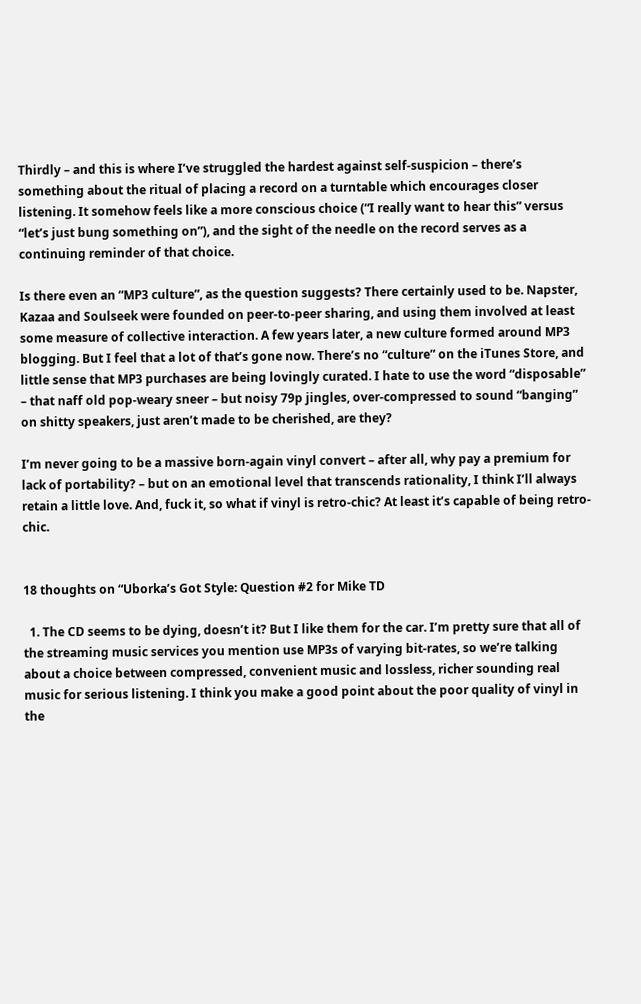Thirdly – and this is where I’ve struggled the hardest against self-suspicion – there’s something about the ritual of placing a record on a turntable which encourages closer listening. It somehow feels like a more conscious choice (“I really want to hear this” versus “let’s just bung something on”), and the sight of the needle on the record serves as a continuing reminder of that choice.

Is there even an “MP3 culture”, as the question suggests? There certainly used to be. Napster, Kazaa and Soulseek were founded on peer-to-peer sharing, and using them involved at least some measure of collective interaction. A few years later, a new culture formed around MP3 blogging. But I feel that a lot of that’s gone now. There’s no “culture” on the iTunes Store, and little sense that MP3 purchases are being lovingly curated. I hate to use the word “disposable” – that naff old pop-weary sneer – but noisy 79p jingles, over-compressed to sound “banging” on shitty speakers, just aren’t made to be cherished, are they?

I’m never going to be a massive born-again vinyl convert – after all, why pay a premium for lack of portability? – but on an emotional level that transcends rationality, I think I’ll always retain a little love. And, fuck it, so what if vinyl is retro-chic? At least it’s capable of being retro-chic.


18 thoughts on “Uborka’s Got Style: Question #2 for Mike TD

  1. The CD seems to be dying, doesn’t it? But I like them for the car. I’m pretty sure that all of the streaming music services you mention use MP3s of varying bit-rates, so we’re talking about a choice between compressed, convenient music and lossless, richer sounding real music for serious listening. I think you make a good point about the poor quality of vinyl in the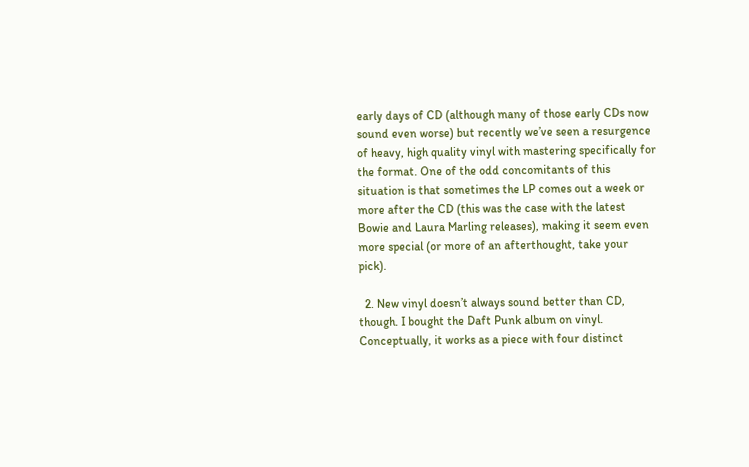early days of CD (although many of those early CDs now sound even worse) but recently we’ve seen a resurgence of heavy, high quality vinyl with mastering specifically for the format. One of the odd concomitants of this situation is that sometimes the LP comes out a week or more after the CD (this was the case with the latest Bowie and Laura Marling releases), making it seem even more special (or more of an afterthought, take your pick).

  2. New vinyl doesn’t always sound better than CD, though. I bought the Daft Punk album on vinyl. Conceptually, it works as a piece with four distinct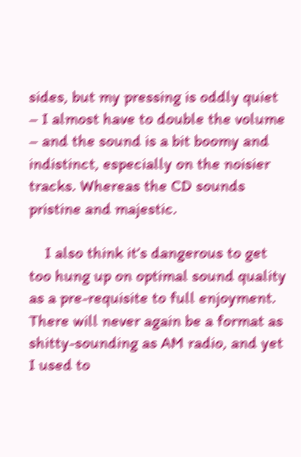sides, but my pressing is oddly quiet – I almost have to double the volume – and the sound is a bit boomy and indistinct, especially on the noisier tracks. Whereas the CD sounds pristine and majestic.

    I also think it’s dangerous to get too hung up on optimal sound quality as a pre-requisite to full enjoyment. There will never again be a format as shitty-sounding as AM radio, and yet I used to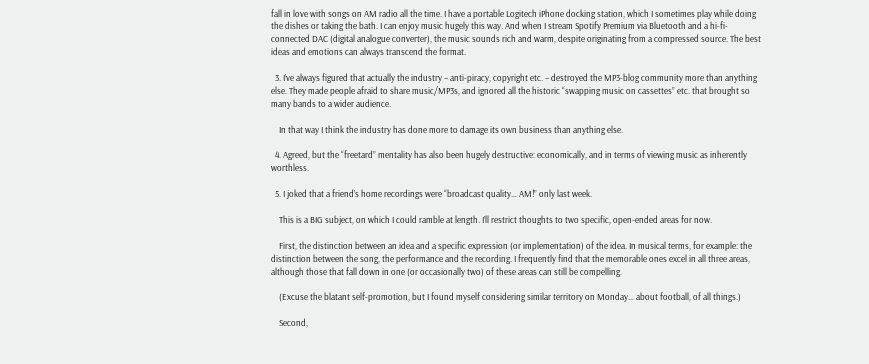fall in love with songs on AM radio all the time. I have a portable Logitech iPhone docking station, which I sometimes play while doing the dishes or taking the bath. I can enjoy music hugely this way. And when I stream Spotify Premium via Bluetooth and a hi-fi-connected DAC (digital analogue converter), the music sounds rich and warm, despite originating from a compressed source. The best ideas and emotions can always transcend the format.

  3. I’ve always figured that actually the industry – anti-piracy, copyright etc. – destroyed the MP3-blog community more than anything else. They made people afraid to share music/MP3s, and ignored all the historic “swapping music on cassettes” etc. that brought so many bands to a wider audience.

    In that way I think the industry has done more to damage its own business than anything else.

  4. Agreed, but the “freetard” mentality has also been hugely destructive: economically, and in terms of viewing music as inherently worthless.

  5. I joked that a friend’s home recordings were “broadcast quality… AM!” only last week.

    This is a BIG subject, on which I could ramble at length. I’ll restrict thoughts to two specific, open-ended areas for now.

    First, the distinction between an idea and a specific expression (or implementation) of the idea. In musical terms, for example: the distinction between the song, the performance and the recording. I frequently find that the memorable ones excel in all three areas, although those that fall down in one (or occasionally two) of these areas can still be compelling.

    (Excuse the blatant self-promotion, but I found myself considering similar territory on Monday… about football, of all things.)

    Second,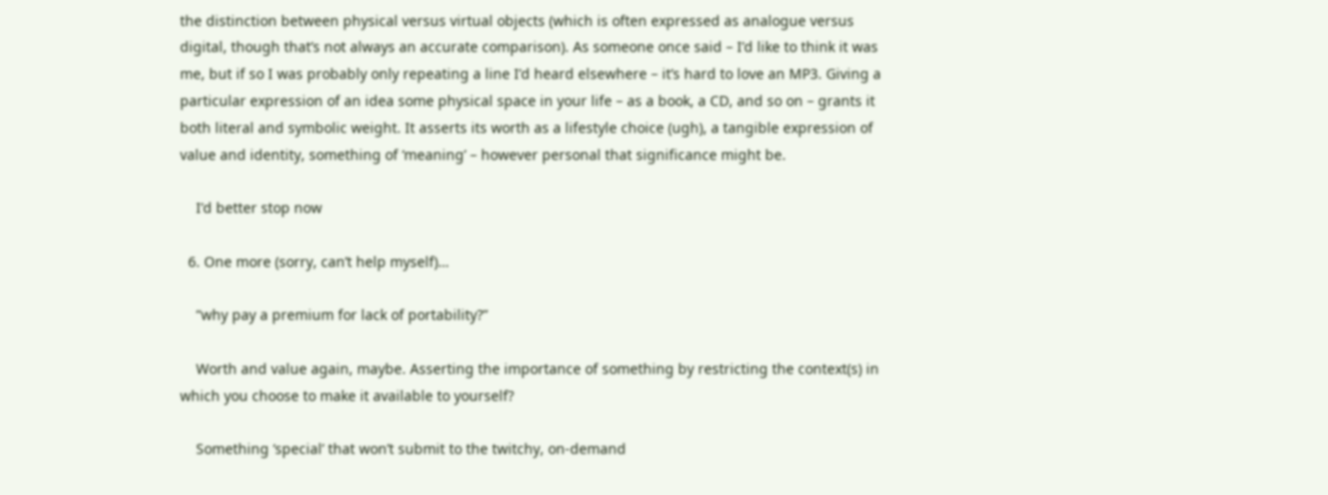the distinction between physical versus virtual objects (which is often expressed as analogue versus digital, though that’s not always an accurate comparison). As someone once said – I’d like to think it was me, but if so I was probably only repeating a line I’d heard elsewhere – it’s hard to love an MP3. Giving a particular expression of an idea some physical space in your life – as a book, a CD, and so on – grants it both literal and symbolic weight. It asserts its worth as a lifestyle choice (ugh), a tangible expression of value and identity, something of ‘meaning’ – however personal that significance might be.

    I’d better stop now

  6. One more (sorry, can’t help myself)…

    “why pay a premium for lack of portability?”

    Worth and value again, maybe. Asserting the importance of something by restricting the context(s) in which you choose to make it available to yourself?

    Something ‘special’ that won’t submit to the twitchy, on-demand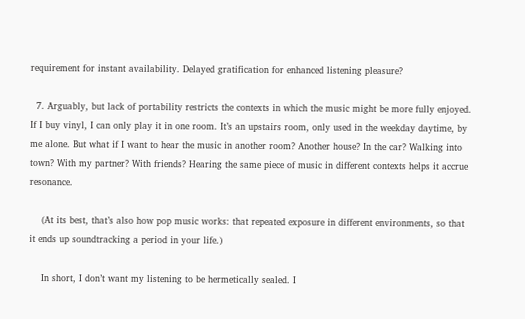requirement for instant availability. Delayed gratification for enhanced listening pleasure?

  7. Arguably, but lack of portability restricts the contexts in which the music might be more fully enjoyed. If I buy vinyl, I can only play it in one room. It’s an upstairs room, only used in the weekday daytime, by me alone. But what if I want to hear the music in another room? Another house? In the car? Walking into town? With my partner? With friends? Hearing the same piece of music in different contexts helps it accrue resonance.

    (At its best, that’s also how pop music works: that repeated exposure in different environments, so that it ends up soundtracking a period in your life.)

    In short, I don’t want my listening to be hermetically sealed. I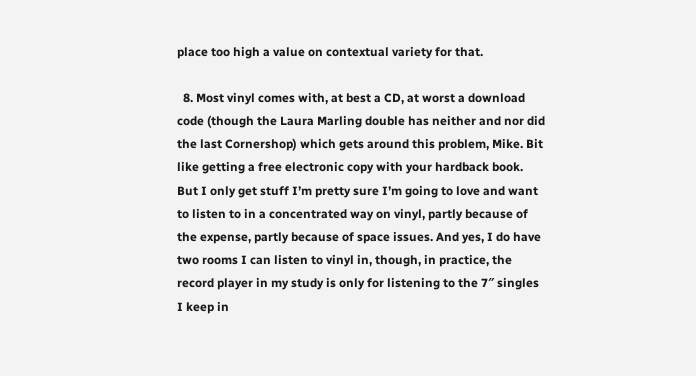place too high a value on contextual variety for that.

  8. Most vinyl comes with, at best a CD, at worst a download code (though the Laura Marling double has neither and nor did the last Cornershop) which gets around this problem, Mike. Bit like getting a free electronic copy with your hardback book. But I only get stuff I’m pretty sure I’m going to love and want to listen to in a concentrated way on vinyl, partly because of the expense, partly because of space issues. And yes, I do have two rooms I can listen to vinyl in, though, in practice, the record player in my study is only for listening to the 7″ singles I keep in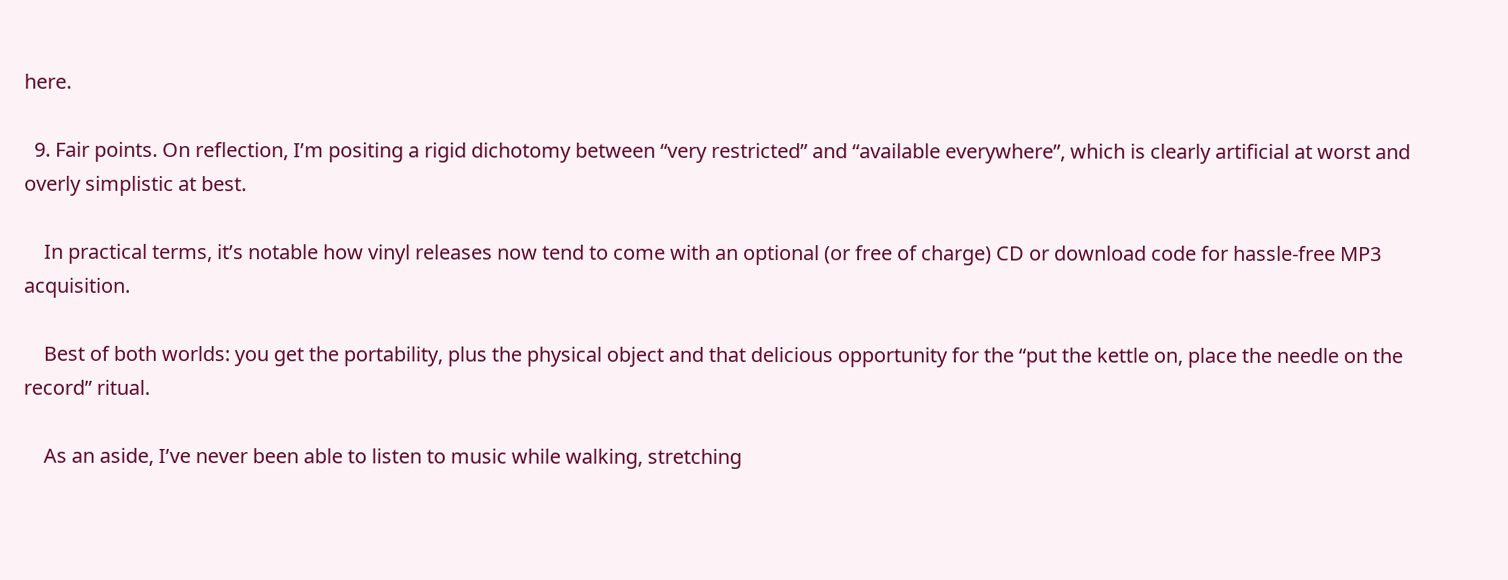here.

  9. Fair points. On reflection, I’m positing a rigid dichotomy between “very restricted” and “available everywhere”, which is clearly artificial at worst and overly simplistic at best.

    In practical terms, it’s notable how vinyl releases now tend to come with an optional (or free of charge) CD or download code for hassle-free MP3 acquisition.

    Best of both worlds: you get the portability, plus the physical object and that delicious opportunity for the “put the kettle on, place the needle on the record” ritual.

    As an aside, I’ve never been able to listen to music while walking, stretching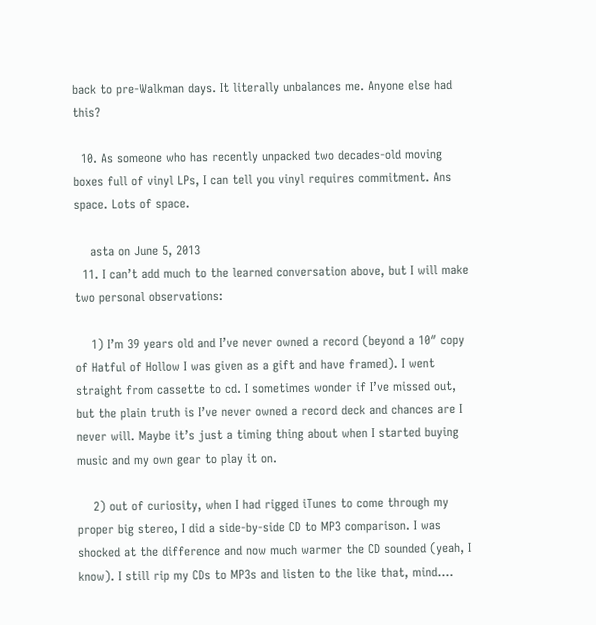back to pre-Walkman days. It literally unbalances me. Anyone else had this?

  10. As someone who has recently unpacked two decades-old moving boxes full of vinyl LPs, I can tell you vinyl requires commitment. Ans space. Lots of space.

    asta on June 5, 2013
  11. I can’t add much to the learned conversation above, but I will make two personal observations:

    1) I’m 39 years old and I’ve never owned a record (beyond a 10″ copy of Hatful of Hollow I was given as a gift and have framed). I went straight from cassette to cd. I sometimes wonder if I’ve missed out, but the plain truth is I’ve never owned a record deck and chances are I never will. Maybe it’s just a timing thing about when I started buying music and my own gear to play it on.

    2) out of curiosity, when I had rigged iTunes to come through my proper big stereo, I did a side-by-side CD to MP3 comparison. I was shocked at the difference and now much warmer the CD sounded (yeah, I know). I still rip my CDs to MP3s and listen to the like that, mind….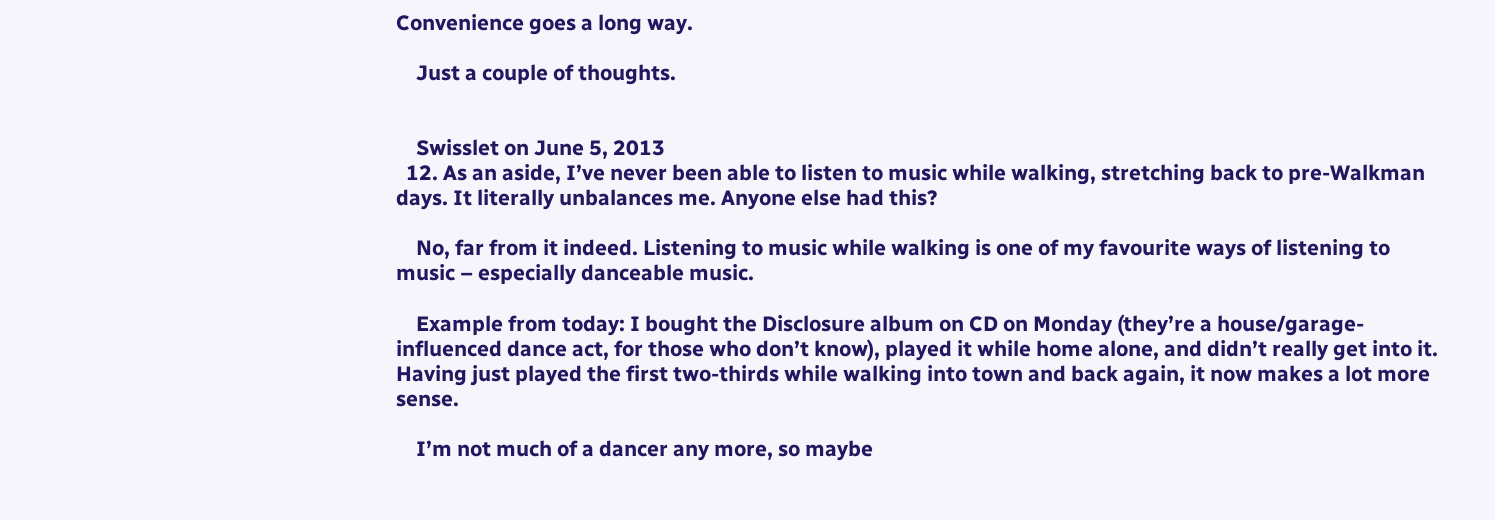Convenience goes a long way.

    Just a couple of thoughts.


    Swisslet on June 5, 2013
  12. As an aside, I’ve never been able to listen to music while walking, stretching back to pre-Walkman days. It literally unbalances me. Anyone else had this?

    No, far from it indeed. Listening to music while walking is one of my favourite ways of listening to music – especially danceable music.

    Example from today: I bought the Disclosure album on CD on Monday (they’re a house/garage-influenced dance act, for those who don’t know), played it while home alone, and didn’t really get into it. Having just played the first two-thirds while walking into town and back again, it now makes a lot more sense.

    I’m not much of a dancer any more, so maybe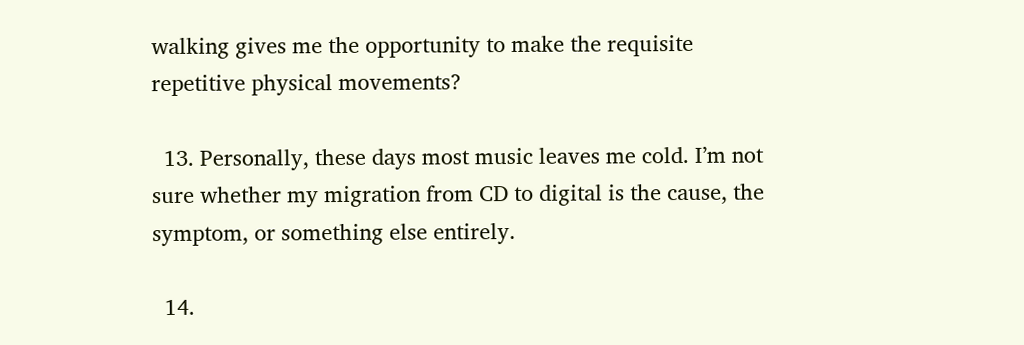walking gives me the opportunity to make the requisite repetitive physical movements?

  13. Personally, these days most music leaves me cold. I’m not sure whether my migration from CD to digital is the cause, the symptom, or something else entirely.

  14.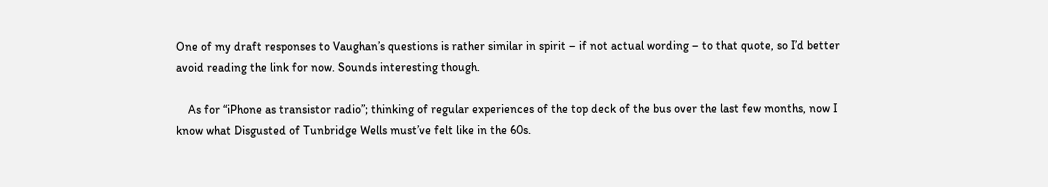One of my draft responses to Vaughan’s questions is rather similar in spirit – if not actual wording – to that quote, so I’d better avoid reading the link for now. Sounds interesting though.

    As for “iPhone as transistor radio”; thinking of regular experiences of the top deck of the bus over the last few months, now I know what Disgusted of Tunbridge Wells must’ve felt like in the 60s.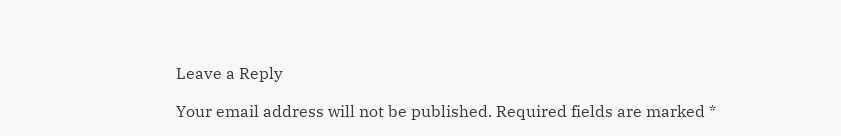Leave a Reply

Your email address will not be published. Required fields are marked *